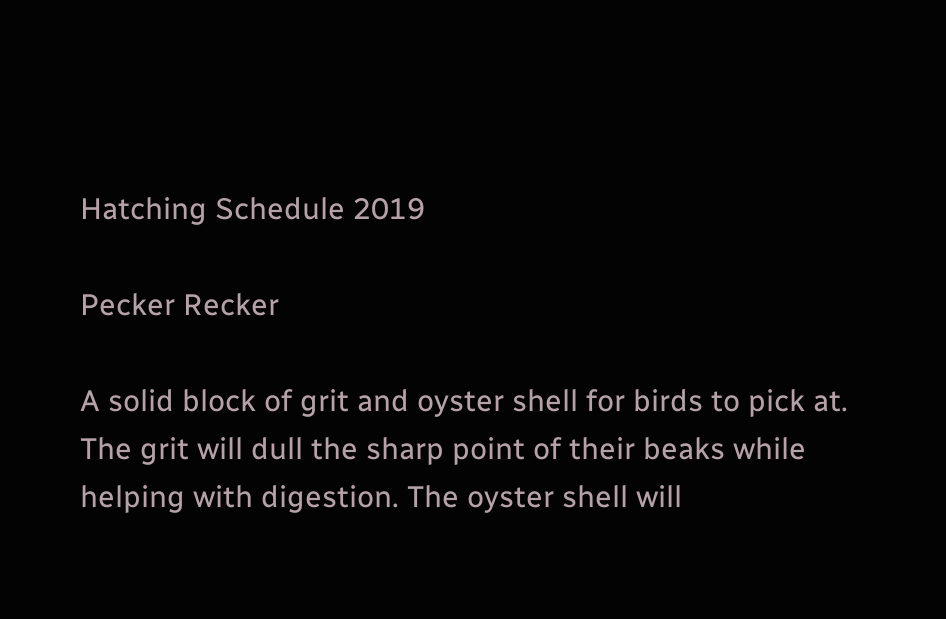Hatching Schedule 2019

Pecker Recker

A solid block of grit and oyster shell for birds to pick at. The grit will dull the sharp point of their beaks while helping with digestion. The oyster shell will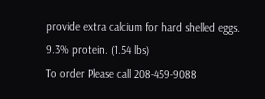provide extra calcium for hard shelled eggs. 9.3% protein. (1.54 lbs)
To order Please call 208-459-9088